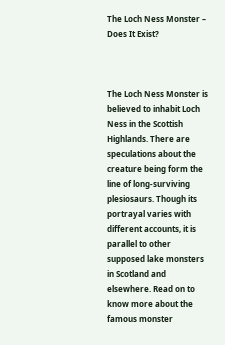The Loch Ness Monster – Does It Exist?



The Loch Ness Monster is believed to inhabit Loch Ness in the Scottish Highlands. There are speculations about the creature being form the line of long-surviving plesiosaurs. Though its portrayal varies with different accounts, it is parallel to other supposed lake monsters in Scotland and elsewhere. Read on to know more about the famous monster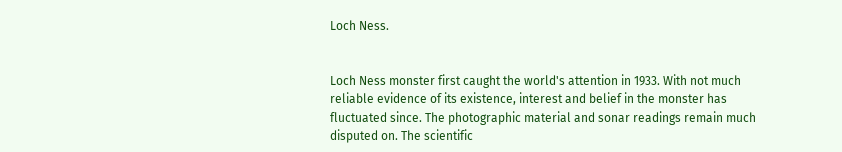Loch Ness.


Loch Ness monster first caught the world's attention in 1933. With not much reliable evidence of its existence, interest and belief in the monster has fluctuated since. The photographic material and sonar readings remain much disputed on. The scientific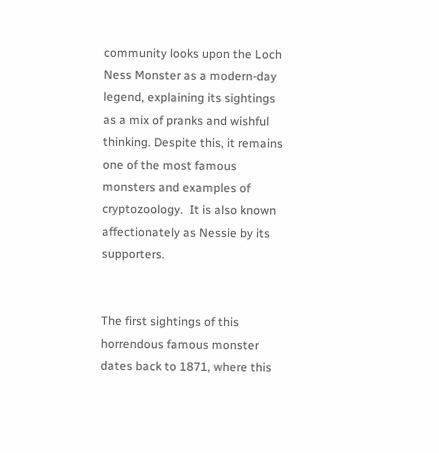community looks upon the Loch Ness Monster as a modern-day legend, explaining its sightings as a mix of pranks and wishful thinking. Despite this, it remains one of the most famous monsters and examples of cryptozoology.  It is also known affectionately as Nessie by its supporters.


The first sightings of this horrendous famous monster dates back to 1871, where this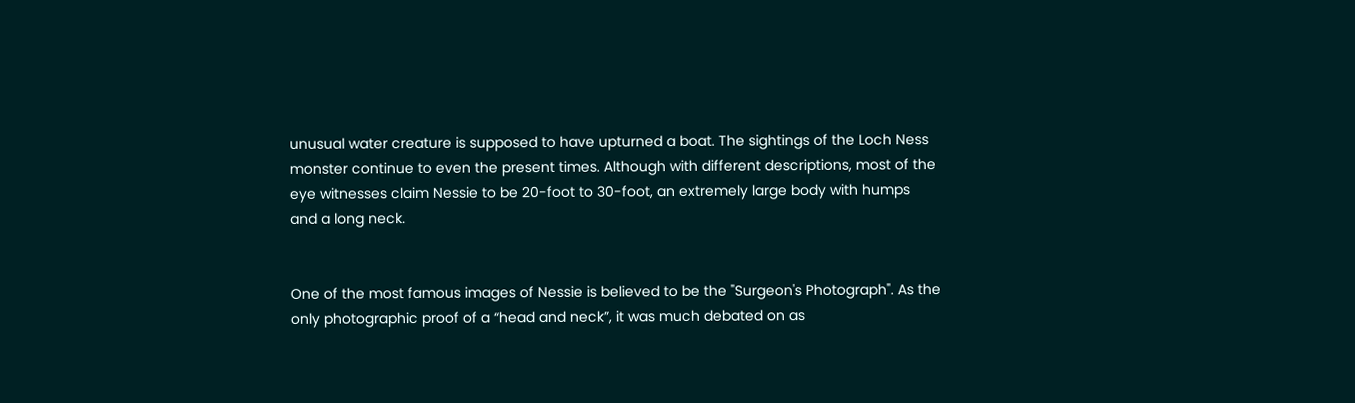unusual water creature is supposed to have upturned a boat. The sightings of the Loch Ness monster continue to even the present times. Although with different descriptions, most of the eye witnesses claim Nessie to be 20-foot to 30-foot, an extremely large body with humps and a long neck.


One of the most famous images of Nessie is believed to be the "Surgeon's Photograph". As the only photographic proof of a “head and neck”, it was much debated on as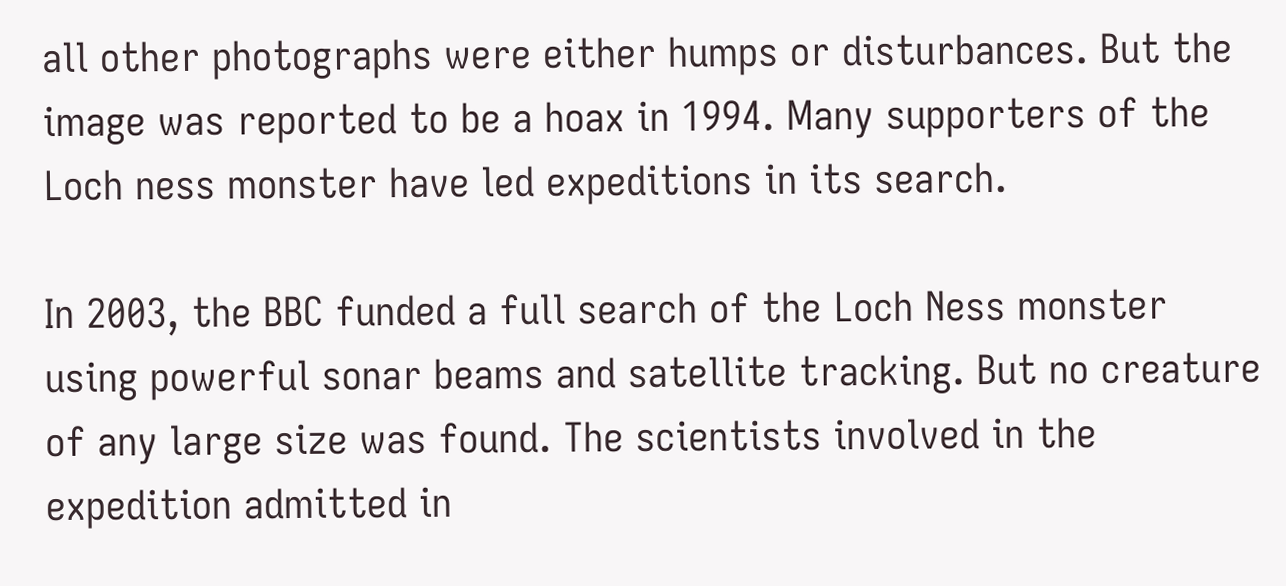all other photographs were either humps or disturbances. But the image was reported to be a hoax in 1994. Many supporters of the Loch ness monster have led expeditions in its search.

In 2003, the BBC funded a full search of the Loch Ness monster using powerful sonar beams and satellite tracking. But no creature of any large size was found. The scientists involved in the expedition admitted in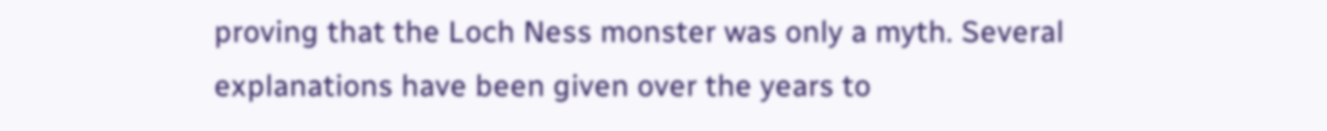proving that the Loch Ness monster was only a myth. Several explanations have been given over the years to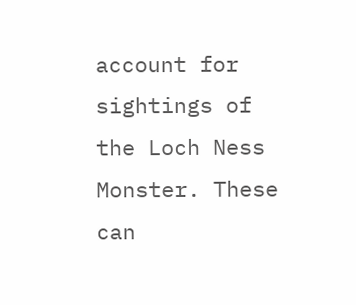account for sightings of the Loch Ness Monster. These can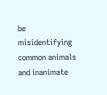be misidentifying common animals and inanimate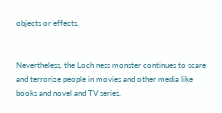objects or effects.


Nevertheless, the Loch ness monster continues to scare and terrorize people in movies and other media like books and novel and TV series.